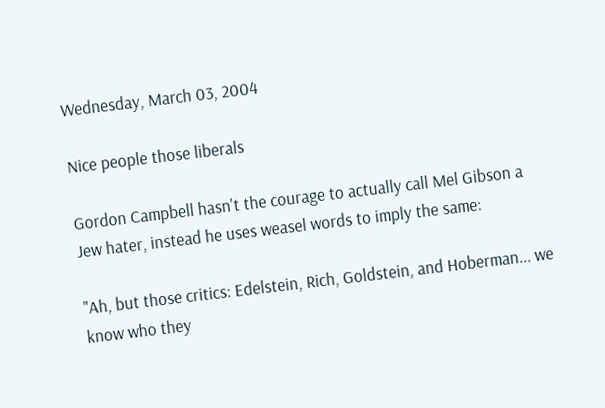Wednesday, March 03, 2004

Nice people those liberals

Gordon Campbell hasn't the courage to actually call Mel Gibson a Jew hater, instead he uses weasel words to imply the same:

"Ah, but those critics: Edelstein, Rich, Goldstein, and Hoberman... we know who they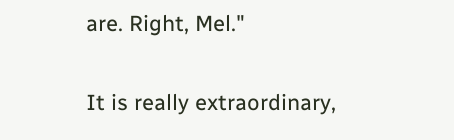are. Right, Mel."

It is really extraordinary,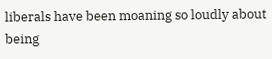liberals have been moaning so loudly about being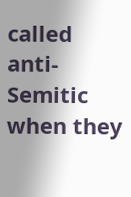called anti-Semitic when they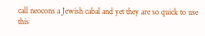call neocons a Jewish cabal and yet they are so quick to use this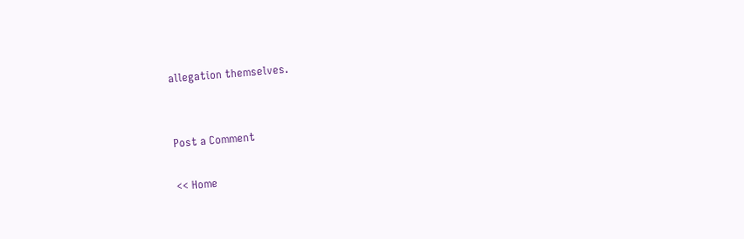allegation themselves.


Post a Comment

<< Home